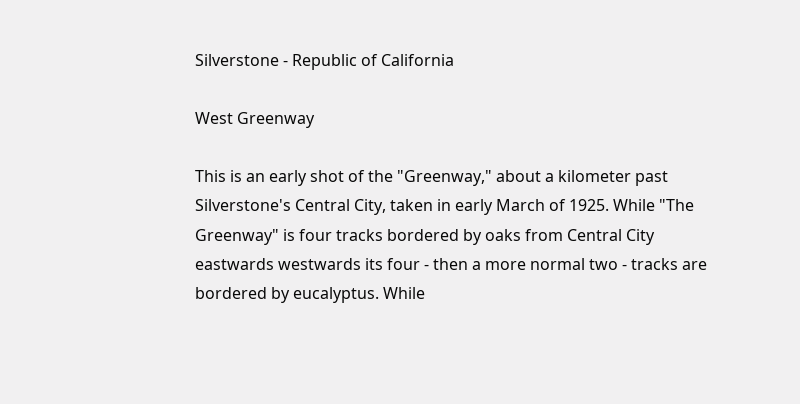Silverstone - Republic of California

West Greenway

This is an early shot of the "Greenway," about a kilometer past Silverstone's Central City, taken in early March of 1925. While "The Greenway" is four tracks bordered by oaks from Central City eastwards westwards its four - then a more normal two - tracks are bordered by eucalyptus. While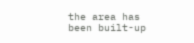the area has been built-up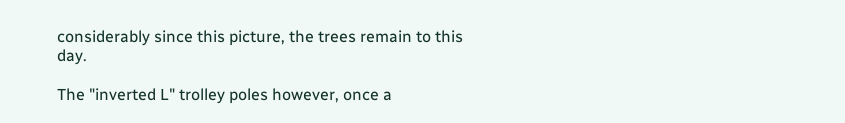considerably since this picture, the trees remain to this day.

The "inverted L" trolley poles however, once a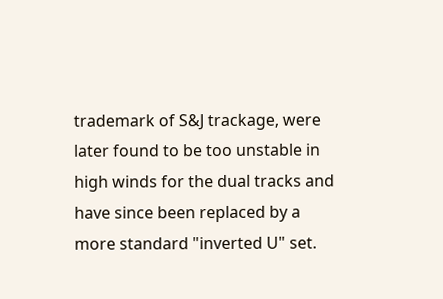trademark of S&J trackage, were later found to be too unstable in high winds for the dual tracks and have since been replaced by a more standard "inverted U" set.